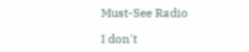Must-See Radio

I don't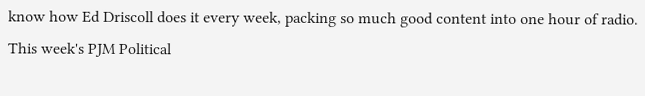know how Ed Driscoll does it every week, packing so much good content into one hour of radio. This week's PJM Political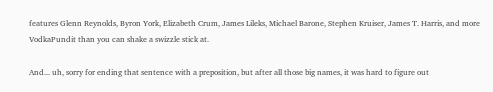features Glenn Reynolds, Byron York, Elizabeth Crum, James Lileks, Michael Barone, Stephen Kruiser, James T. Harris, and more VodkaPundit than you can shake a swizzle stick at.

And... uh, sorry for ending that sentence with a preposition, but after all those big names, it was hard to figure out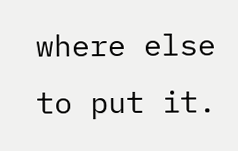where else to put it.